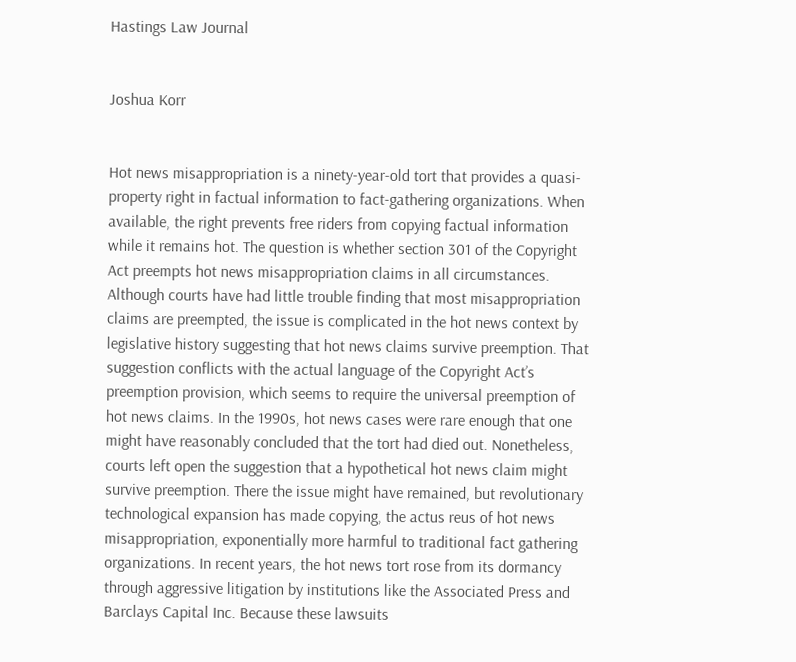Hastings Law Journal


Joshua Korr


Hot news misappropriation is a ninety-year-old tort that provides a quasi-property right in factual information to fact-gathering organizations. When available, the right prevents free riders from copying factual information while it remains hot. The question is whether section 301 of the Copyright Act preempts hot news misappropriation claims in all circumstances. Although courts have had little trouble finding that most misappropriation claims are preempted, the issue is complicated in the hot news context by legislative history suggesting that hot news claims survive preemption. That suggestion conflicts with the actual language of the Copyright Act’s preemption provision, which seems to require the universal preemption of hot news claims. In the 1990s, hot news cases were rare enough that one might have reasonably concluded that the tort had died out. Nonetheless, courts left open the suggestion that a hypothetical hot news claim might survive preemption. There the issue might have remained, but revolutionary technological expansion has made copying, the actus reus of hot news misappropriation, exponentially more harmful to traditional fact gathering organizations. In recent years, the hot news tort rose from its dormancy through aggressive litigation by institutions like the Associated Press and Barclays Capital Inc. Because these lawsuits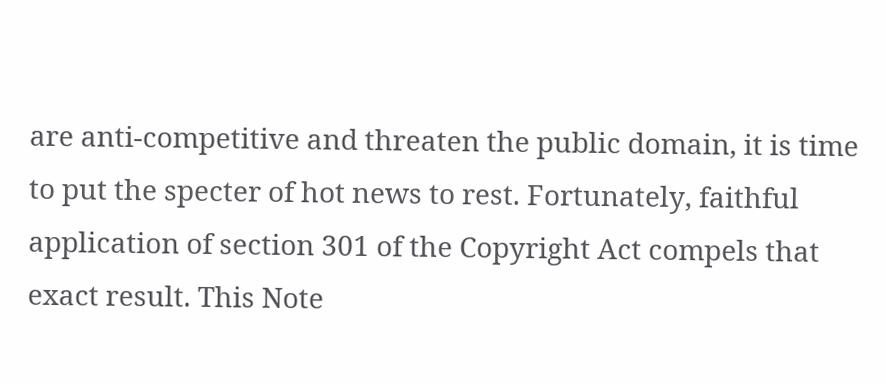are anti-competitive and threaten the public domain, it is time to put the specter of hot news to rest. Fortunately, faithful application of section 301 of the Copyright Act compels that exact result. This Note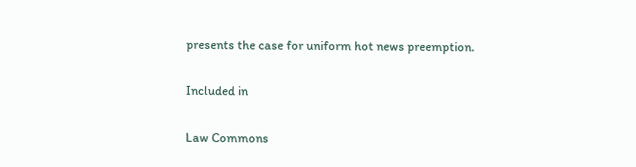presents the case for uniform hot news preemption.

Included in

Law Commons